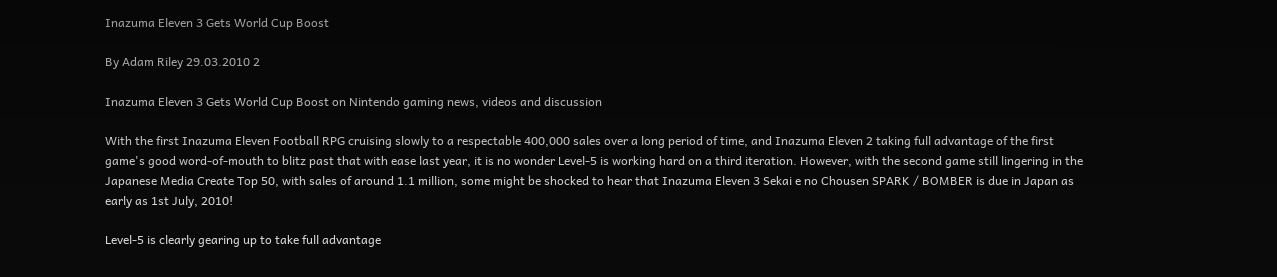Inazuma Eleven 3 Gets World Cup Boost

By Adam Riley 29.03.2010 2

Inazuma Eleven 3 Gets World Cup Boost on Nintendo gaming news, videos and discussion

With the first Inazuma Eleven Football RPG cruising slowly to a respectable 400,000 sales over a long period of time, and Inazuma Eleven 2 taking full advantage of the first game's good word-of-mouth to blitz past that with ease last year, it is no wonder Level-5 is working hard on a third iteration. However, with the second game still lingering in the Japanese Media Create Top 50, with sales of around 1.1 million, some might be shocked to hear that Inazuma Eleven 3 Sekai e no Chousen SPARK / BOMBER is due in Japan as early as 1st July, 2010!

Level-5 is clearly gearing up to take full advantage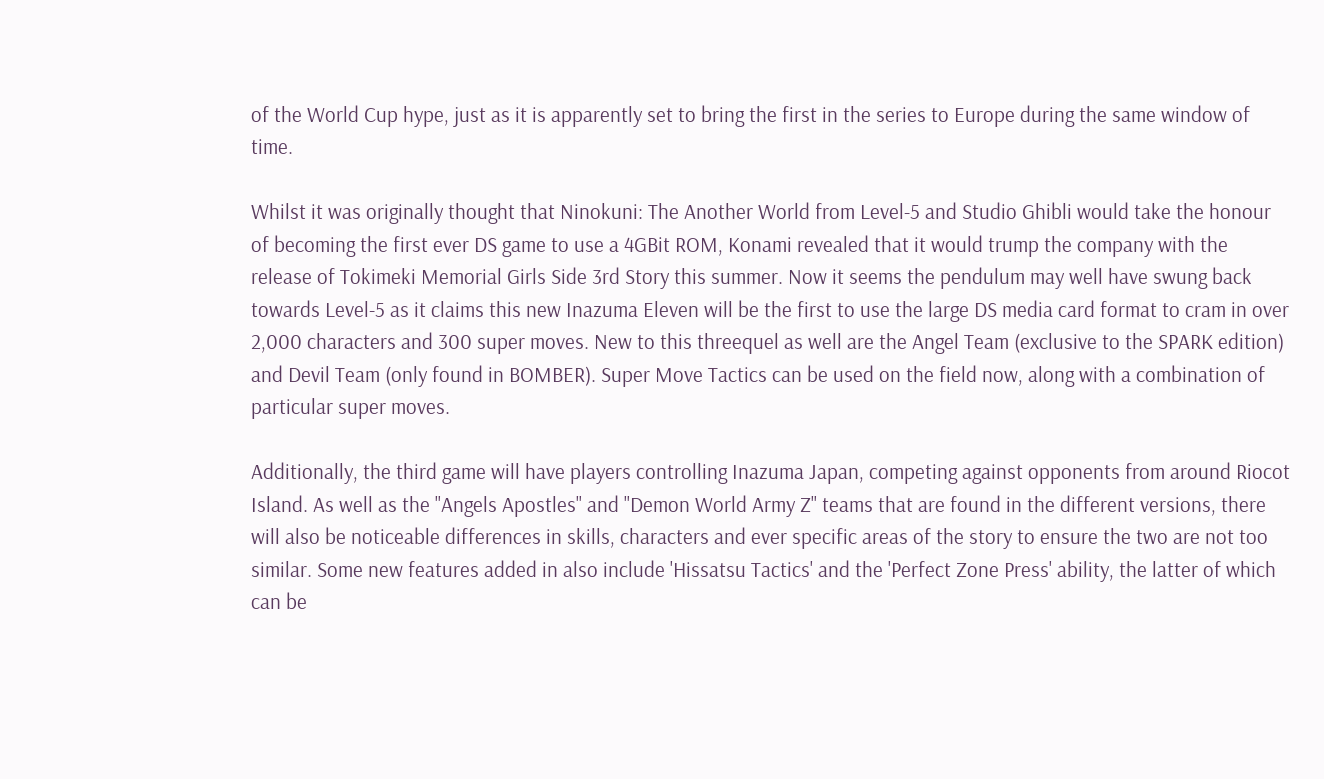of the World Cup hype, just as it is apparently set to bring the first in the series to Europe during the same window of time.

Whilst it was originally thought that Ninokuni: The Another World from Level-5 and Studio Ghibli would take the honour of becoming the first ever DS game to use a 4GBit ROM, Konami revealed that it would trump the company with the release of Tokimeki Memorial Girls Side 3rd Story this summer. Now it seems the pendulum may well have swung back towards Level-5 as it claims this new Inazuma Eleven will be the first to use the large DS media card format to cram in over 2,000 characters and 300 super moves. New to this threequel as well are the Angel Team (exclusive to the SPARK edition) and Devil Team (only found in BOMBER). Super Move Tactics can be used on the field now, along with a combination of particular super moves.

Additionally, the third game will have players controlling Inazuma Japan, competing against opponents from around Riocot Island. As well as the "Angels Apostles" and "Demon World Army Z" teams that are found in the different versions, there will also be noticeable differences in skills, characters and ever specific areas of the story to ensure the two are not too similar. Some new features added in also include 'Hissatsu Tactics' and the 'Perfect Zone Press' ability, the latter of which can be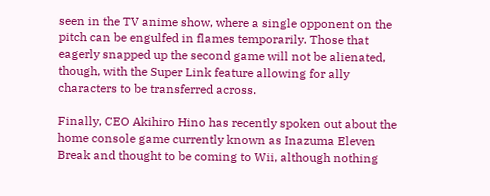seen in the TV anime show, where a single opponent on the pitch can be engulfed in flames temporarily. Those that eagerly snapped up the second game will not be alienated, though, with the Super Link feature allowing for ally characters to be transferred across.

Finally, CEO Akihiro Hino has recently spoken out about the home console game currently known as Inazuma Eleven Break and thought to be coming to Wii, although nothing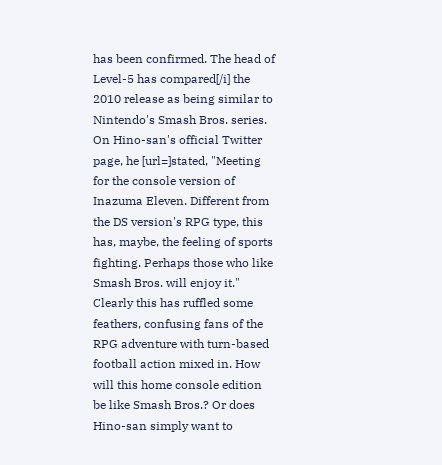has been confirmed. The head of Level-5 has compared[/i] the 2010 release as being similar to Nintendo's Smash Bros. series. On Hino-san's official Twitter page, he [url=]stated, "Meeting for the console version of Inazuma Eleven. Different from the DS version's RPG type, this has, maybe, the feeling of sports fighting. Perhaps those who like Smash Bros. will enjoy it." Clearly this has ruffled some feathers, confusing fans of the RPG adventure with turn-based football action mixed in. How will this home console edition be like Smash Bros.? Or does Hino-san simply want to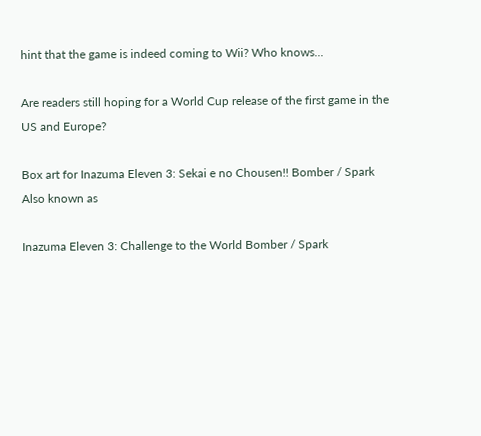hint that the game is indeed coming to Wii? Who knows...

Are readers still hoping for a World Cup release of the first game in the US and Europe?

Box art for Inazuma Eleven 3: Sekai e no Chousen!! Bomber / Spark
Also known as

Inazuma Eleven 3: Challenge to the World Bomber / Spark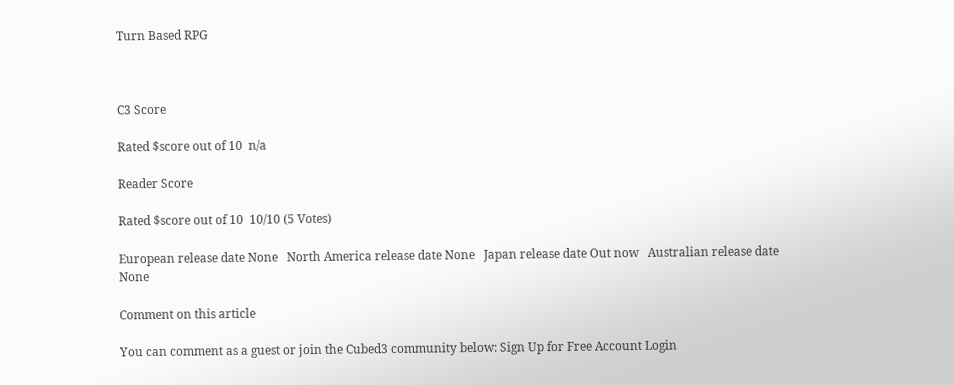Turn Based RPG



C3 Score

Rated $score out of 10  n/a

Reader Score

Rated $score out of 10  10/10 (5 Votes)

European release date None   North America release date None   Japan release date Out now   Australian release date None

Comment on this article

You can comment as a guest or join the Cubed3 community below: Sign Up for Free Account Login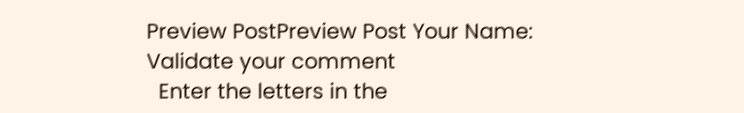Preview PostPreview Post Your Name:
Validate your comment
  Enter the letters in the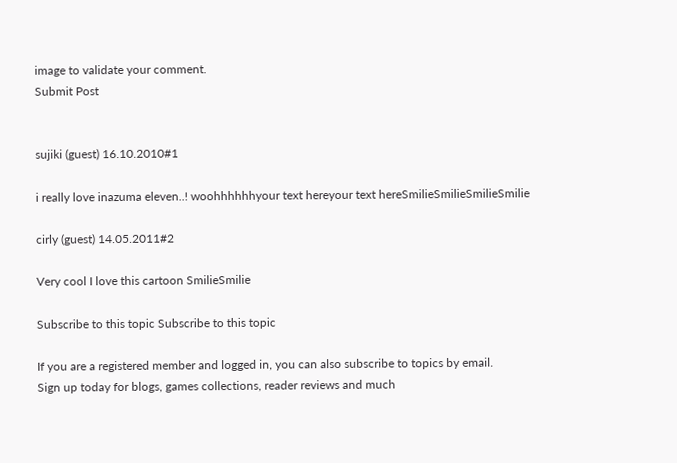image to validate your comment.
Submit Post


sujiki (guest) 16.10.2010#1

i really love inazuma eleven..! woohhhhhhyour text hereyour text hereSmilieSmilieSmilieSmilie

cirly (guest) 14.05.2011#2

Very cool I love this cartoon SmilieSmilie

Subscribe to this topic Subscribe to this topic

If you are a registered member and logged in, you can also subscribe to topics by email.
Sign up today for blogs, games collections, reader reviews and much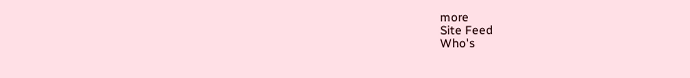more
Site Feed
Who's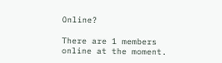Online?

There are 1 members online at the moment.